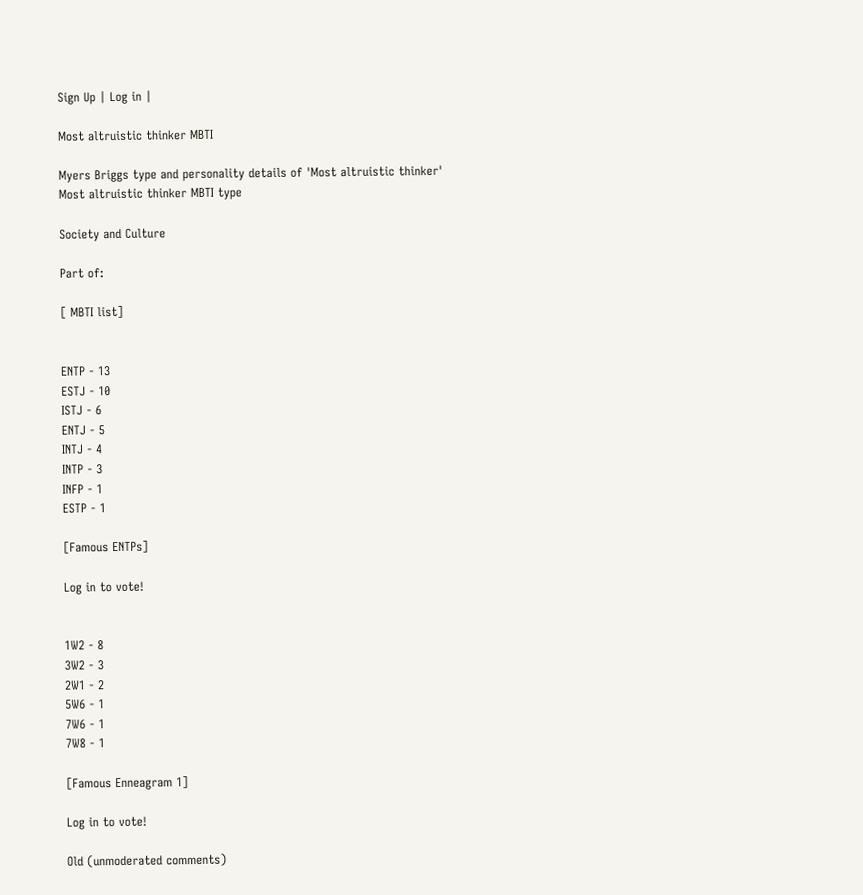Sign Up | Log in |

Most altruistic thinker MBTI

Myers Briggs type and personality details of 'Most altruistic thinker'
Most altruistic thinker MBTI type

Society and Culture

Part of:

[ MBTI list]


ENTP - 13
ESTJ - 10
ISTJ - 6
ENTJ - 5
INTJ - 4
INTP - 3
INFP - 1
ESTP - 1

[Famous ENTPs]

Log in to vote!


1W2 - 8
3W2 - 3
2W1 - 2
5W6 - 1
7W6 - 1
7W8 - 1

[Famous Enneagram 1]

Log in to vote!

Old (unmoderated comments)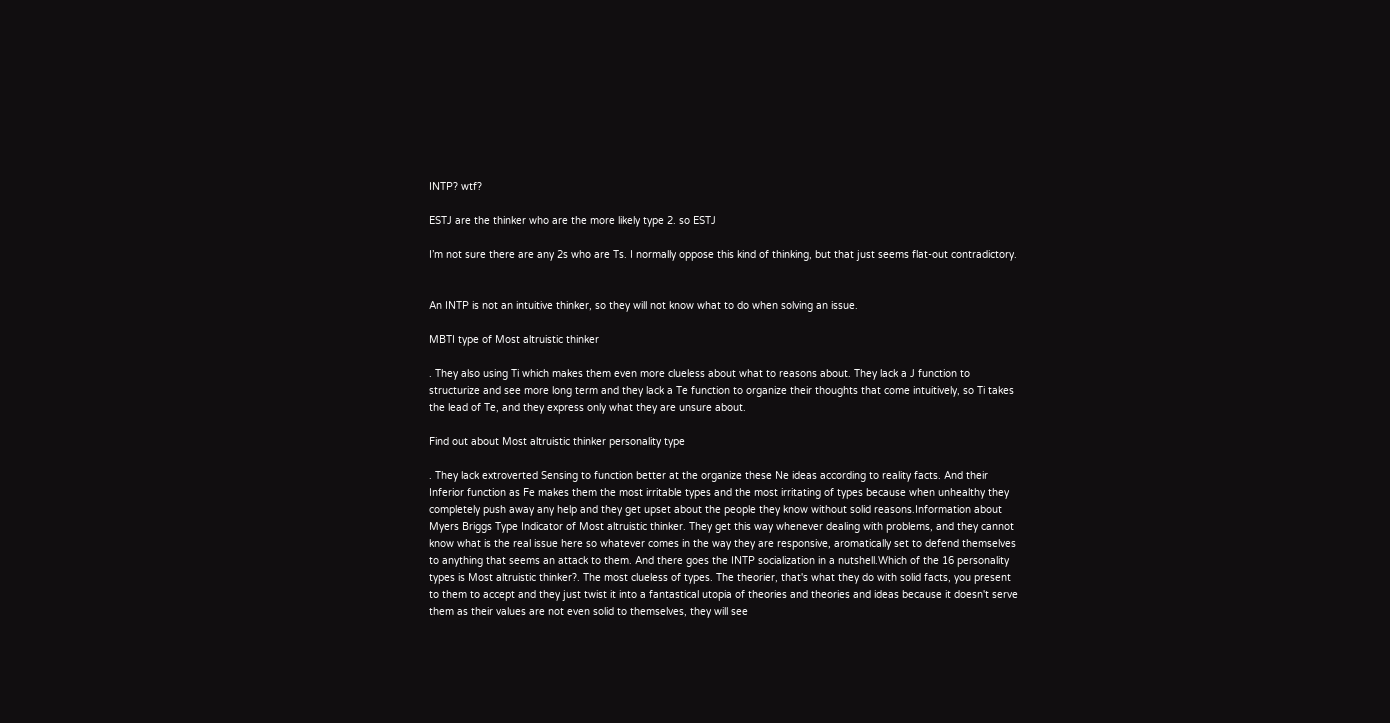INTP? wtf?

ESTJ are the thinker who are the more likely type 2. so ESTJ

I’m not sure there are any 2s who are Ts. I normally oppose this kind of thinking, but that just seems flat-out contradictory.


An INTP is not an intuitive thinker, so they will not know what to do when solving an issue.

MBTI type of Most altruistic thinker

. They also using Ti which makes them even more clueless about what to reasons about. They lack a J function to structurize and see more long term and they lack a Te function to organize their thoughts that come intuitively, so Ti takes the lead of Te, and they express only what they are unsure about.

Find out about Most altruistic thinker personality type

. They lack extroverted Sensing to function better at the organize these Ne ideas according to reality facts. And their Inferior function as Fe makes them the most irritable types and the most irritating of types because when unhealthy they completely push away any help and they get upset about the people they know without solid reasons.Information about Myers Briggs Type Indicator of Most altruistic thinker. They get this way whenever dealing with problems, and they cannot know what is the real issue here so whatever comes in the way they are responsive, aromatically set to defend themselves to anything that seems an attack to them. And there goes the INTP socialization in a nutshell.Which of the 16 personality types is Most altruistic thinker?. The most clueless of types. The theorier, that's what they do with solid facts, you present to them to accept and they just twist it into a fantastical utopia of theories and theories and ideas because it doesn't serve them as their values are not even solid to themselves, they will see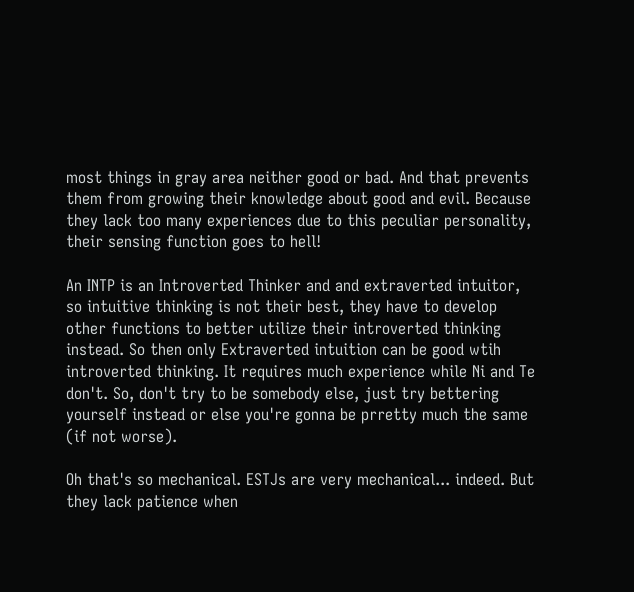most things in gray area neither good or bad. And that prevents them from growing their knowledge about good and evil. Because they lack too many experiences due to this peculiar personality, their sensing function goes to hell!

An INTP is an Introverted Thinker and and extraverted intuitor, so intuitive thinking is not their best, they have to develop other functions to better utilize their introverted thinking instead. So then only Extraverted intuition can be good wtih introverted thinking. It requires much experience while Ni and Te don't. So, don't try to be somebody else, just try bettering yourself instead or else you're gonna be prretty much the same (if not worse).

Oh that's so mechanical. ESTJs are very mechanical... indeed. But they lack patience when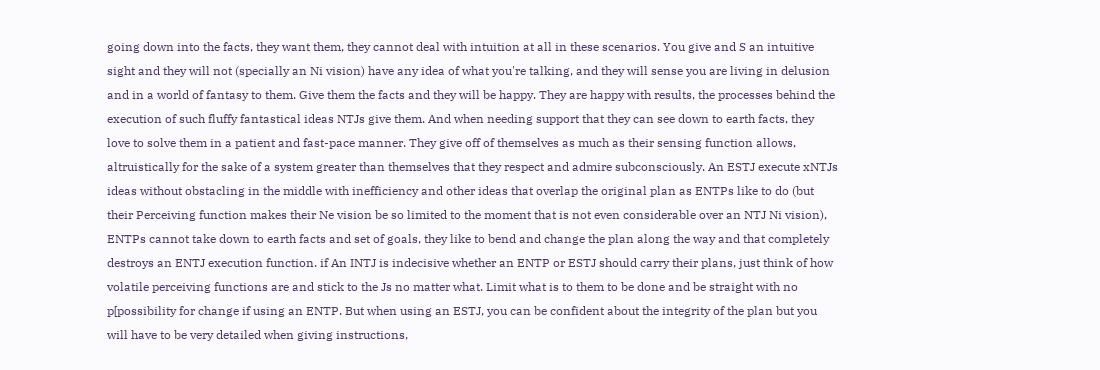going down into the facts, they want them, they cannot deal with intuition at all in these scenarios. You give and S an intuitive sight and they will not (specially an Ni vision) have any idea of what you're talking, and they will sense you are living in delusion and in a world of fantasy to them. Give them the facts and they will be happy. They are happy with results, the processes behind the execution of such fluffy fantastical ideas NTJs give them. And when needing support that they can see down to earth facts, they love to solve them in a patient and fast-pace manner. They give off of themselves as much as their sensing function allows, altruistically for the sake of a system greater than themselves that they respect and admire subconsciously. An ESTJ execute xNTJs ideas without obstacling in the middle with inefficiency and other ideas that overlap the original plan as ENTPs like to do (but their Perceiving function makes their Ne vision be so limited to the moment that is not even considerable over an NTJ Ni vision), ENTPs cannot take down to earth facts and set of goals, they like to bend and change the plan along the way and that completely destroys an ENTJ execution function. if An INTJ is indecisive whether an ENTP or ESTJ should carry their plans, just think of how volatile perceiving functions are and stick to the Js no matter what. Limit what is to them to be done and be straight with no p[possibility for change if using an ENTP. But when using an ESTJ, you can be confident about the integrity of the plan but you will have to be very detailed when giving instructions,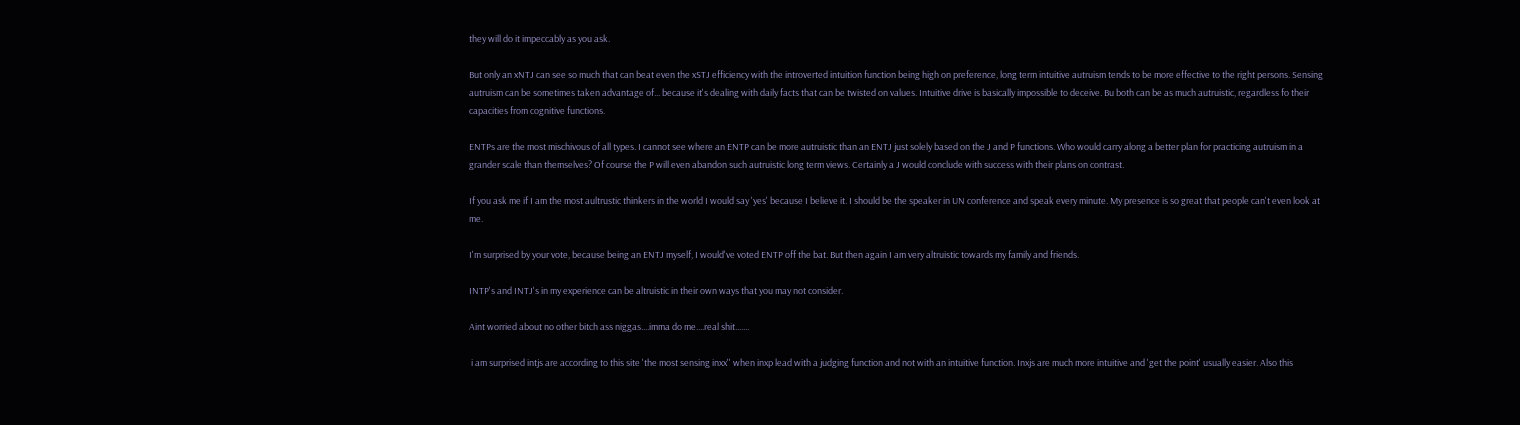they will do it impeccably as you ask.

But only an xNTJ can see so much that can beat even the xSTJ efficiency with the introverted intuition function being high on preference, long term intuitive autruism tends to be more effective to the right persons. Sensing autruism can be sometimes taken advantage of... because it's dealing with daily facts that can be twisted on values. Intuitive drive is basically impossible to deceive. Bu both can be as much autruistic, regardless fo their capacities from cognitive functions.

ENTPs are the most mischivous of all types. I cannot see where an ENTP can be more autruistic than an ENTJ just solely based on the J and P functions. Who would carry along a better plan for practicing autruism in a grander scale than themselves? Of course the P will even abandon such autruistic long term views. Certainly a J would conclude with success with their plans on contrast.

If you ask me if I am the most aultrustic thinkers in the world I would say 'yes' because I believe it. I should be the speaker in UN conference and speak every minute. My presence is so great that people can't even look at me.

I'm surprised by your vote, because being an ENTJ myself, I would've voted ENTP off the bat. But then again I am very altruistic towards my family and friends.

INTP's and INTJ's in my experience can be altruistic in their own ways that you may not consider.

Aint worried about no other bitch ass niggas....imma do me....real shit.......

 i am surprised intjs are according to this site 'the most sensing inxx'' when inxp lead with a judging function and not with an intuitive function. Inxjs are much more intuitive and 'get the point' usually easier. Also this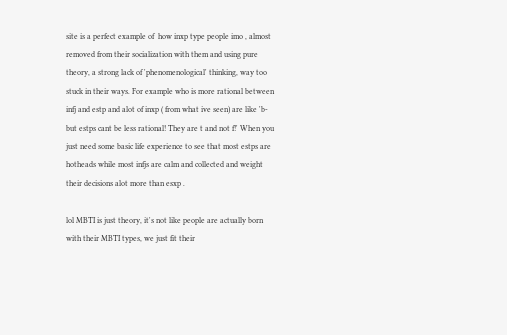site is a perfect example of  how inxp type people imo , almost removed from their socialization with them and using pure theory, a strong lack of 'phenomenological' thinking, way too stuck in their ways. For example who is more rational between infj and estp and alot of inxp ( from what ive seen) are like 'b-but estps cant be less rational! They are t and not f!' When you just need some basic life experience to see that most estps are hotheads while most infjs are calm and collected and weight their decisions alot more than esxp .

lol MBTI is just theory, it's not like people are actually born with their MBTI types, we just fit their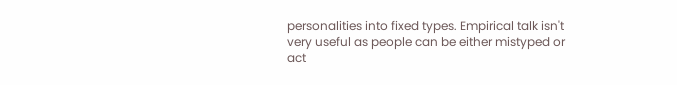personalities into fixed types. Empirical talk isn't very useful as people can be either mistyped or act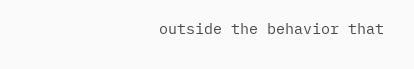outside the behavior that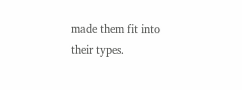made them fit into their types.